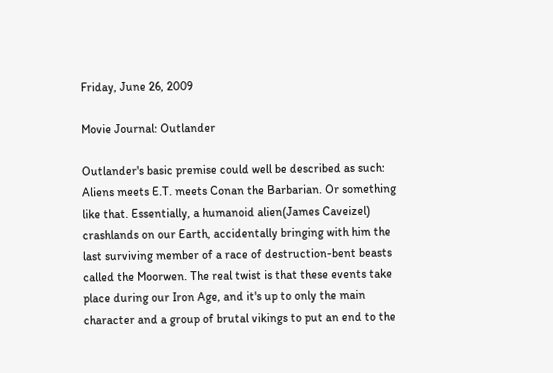Friday, June 26, 2009

Movie Journal: Outlander

Outlander's basic premise could well be described as such: Aliens meets E.T. meets Conan the Barbarian. Or something like that. Essentially, a humanoid alien(James Caveizel) crashlands on our Earth, accidentally bringing with him the last surviving member of a race of destruction-bent beasts called the Moorwen. The real twist is that these events take place during our Iron Age, and it's up to only the main character and a group of brutal vikings to put an end to the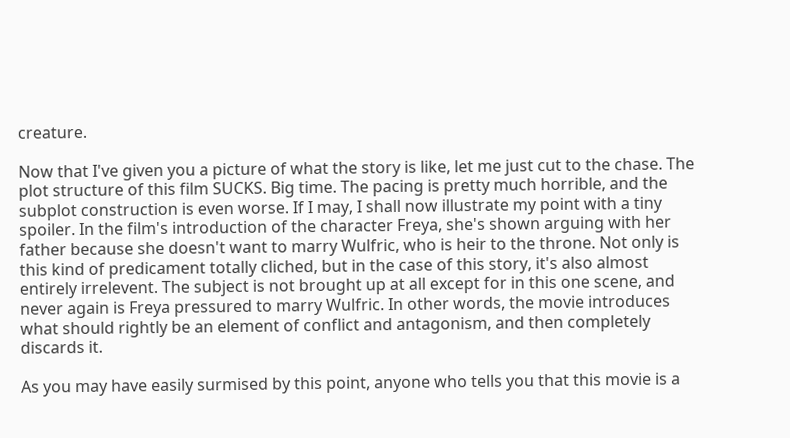creature.

Now that I've given you a picture of what the story is like, let me just cut to the chase. The plot structure of this film SUCKS. Big time. The pacing is pretty much horrible, and the subplot construction is even worse. If I may, I shall now illustrate my point with a tiny spoiler. In the film's introduction of the character Freya, she's shown arguing with her father because she doesn't want to marry Wulfric, who is heir to the throne. Not only is this kind of predicament totally cliched, but in the case of this story, it's also almost entirely irrelevent. The subject is not brought up at all except for in this one scene, and never again is Freya pressured to marry Wulfric. In other words, the movie introduces what should rightly be an element of conflict and antagonism, and then completely discards it.

As you may have easily surmised by this point, anyone who tells you that this movie is a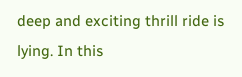deep and exciting thrill ride is lying. In this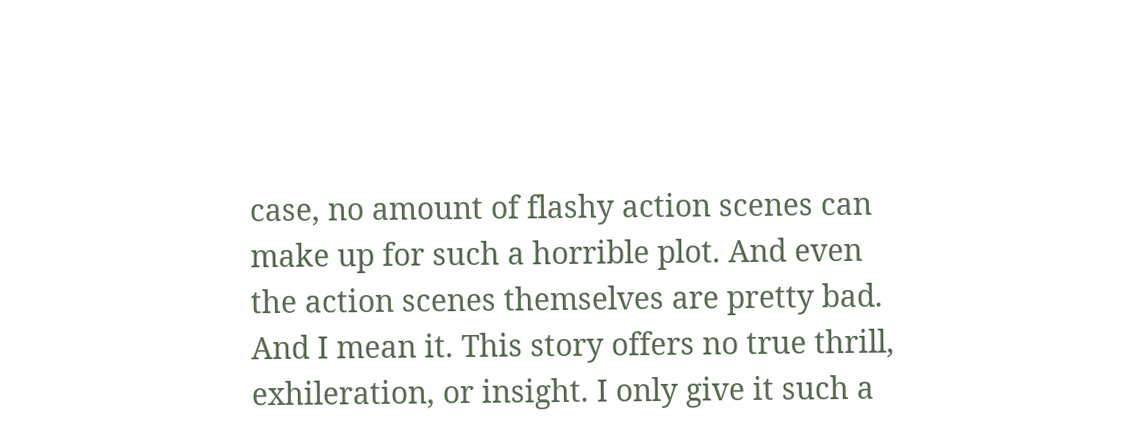case, no amount of flashy action scenes can make up for such a horrible plot. And even the action scenes themselves are pretty bad. And I mean it. This story offers no true thrill, exhileration, or insight. I only give it such a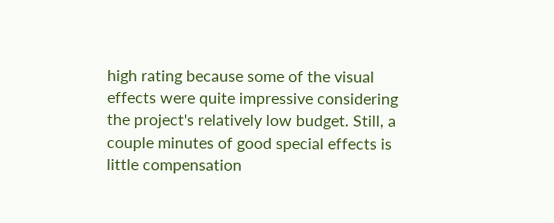high rating because some of the visual effects were quite impressive considering the project's relatively low budget. Still, a couple minutes of good special effects is little compensation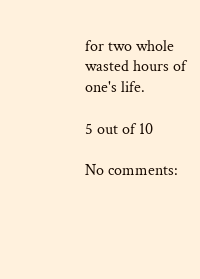for two whole wasted hours of one's life.

5 out of 10

No comments: